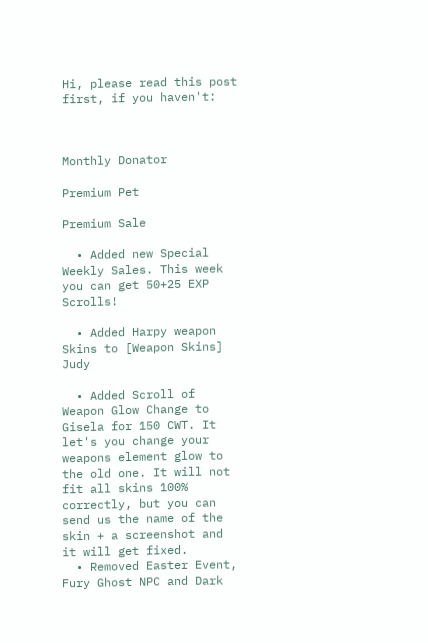Hi, please read this post first, if you haven't:



Monthly Donator

Premium Pet

Premium Sale

  • Added new Special Weekly Sales. This week you can get 50+25 EXP Scrolls!

  • Added Harpy weapon Skins to [Weapon Skins] Judy

  • Added Scroll of Weapon Glow Change to Gisela for 150 CWT. It let's you change your weapons element glow to the old one. It will not fit all skins 100% correctly, but you can send us the name of the skin + a screenshot and it will get fixed.
  • Removed Easter Event, Fury Ghost NPC and Dark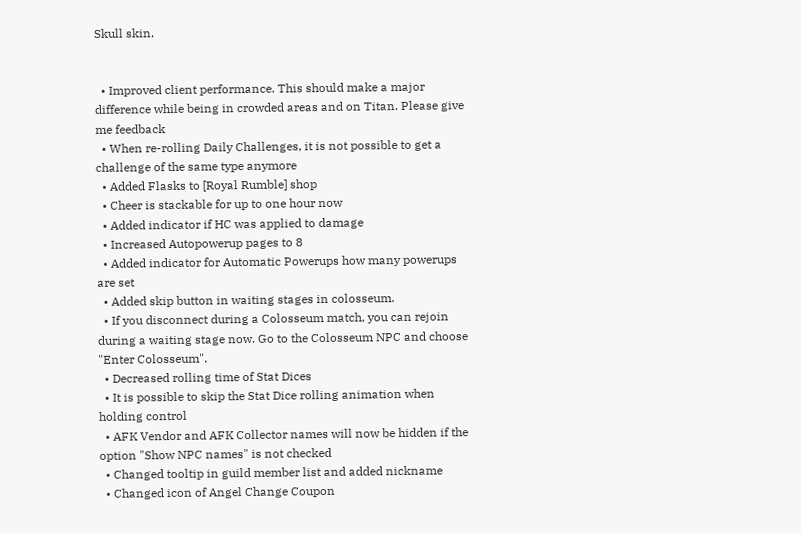Skull skin.


  • Improved client performance. This should make a major difference while being in crowded areas and on Titan. Please give me feedback
  • When re-rolling Daily Challenges, it is not possible to get a challenge of the same type anymore
  • Added Flasks to [Royal Rumble] shop
  • Cheer is stackable for up to one hour now
  • Added indicator if HC was applied to damage
  • Increased Autopowerup pages to 8
  • Added indicator for Automatic Powerups how many powerups are set
  • Added skip button in waiting stages in colosseum.
  • If you disconnect during a Colosseum match, you can rejoin during a waiting stage now. Go to the Colosseum NPC and choose "Enter Colosseum".
  • Decreased rolling time of Stat Dices
  • It is possible to skip the Stat Dice rolling animation when holding control
  • AFK Vendor and AFK Collector names will now be hidden if the option "Show NPC names" is not checked
  • Changed tooltip in guild member list and added nickname
  • Changed icon of Angel Change Coupon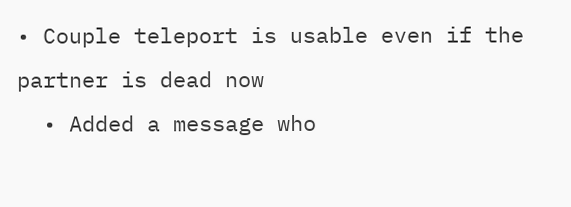• Couple teleport is usable even if the partner is dead now
  • Added a message who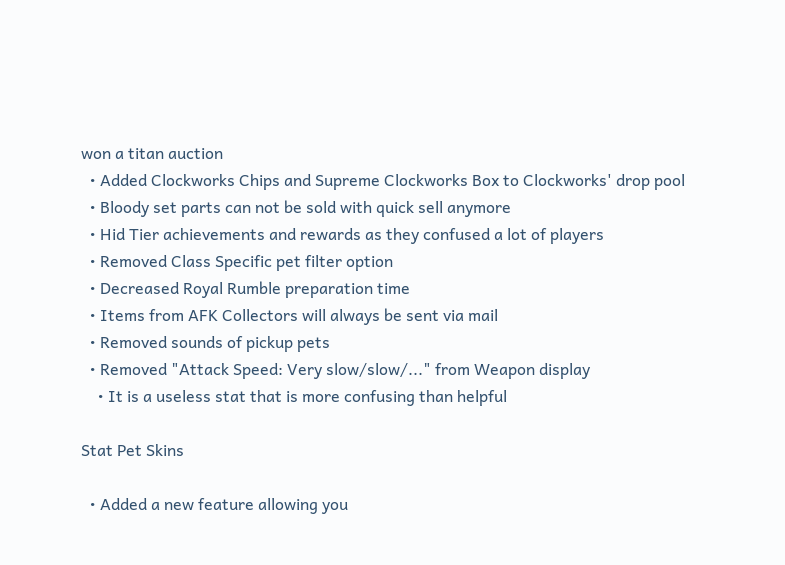won a titan auction
  • Added Clockworks Chips and Supreme Clockworks Box to Clockworks' drop pool
  • Bloody set parts can not be sold with quick sell anymore
  • Hid Tier achievements and rewards as they confused a lot of players
  • Removed Class Specific pet filter option
  • Decreased Royal Rumble preparation time
  • Items from AFK Collectors will always be sent via mail
  • Removed sounds of pickup pets
  • Removed "Attack Speed: Very slow/slow/..." from Weapon display
    • It is a useless stat that is more confusing than helpful

Stat Pet Skins

  • Added a new feature allowing you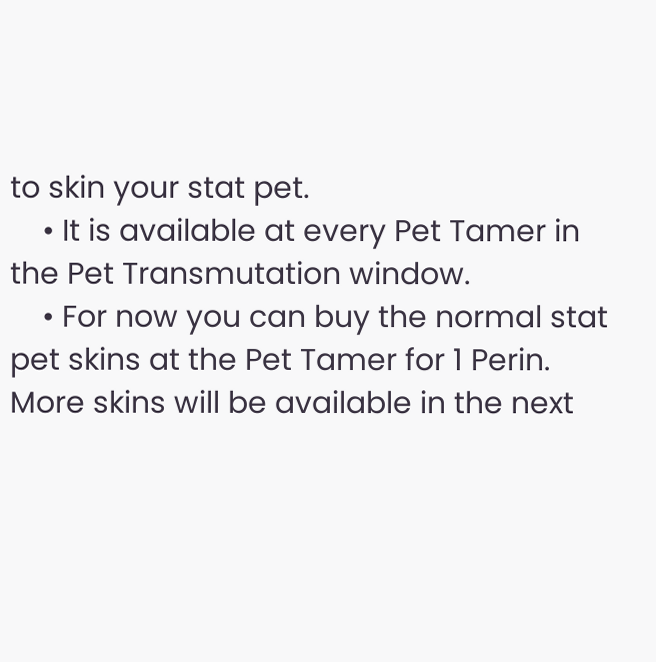to skin your stat pet.
    • It is available at every Pet Tamer in the Pet Transmutation window.
    • For now you can buy the normal stat pet skins at the Pet Tamer for 1 Perin. More skins will be available in the next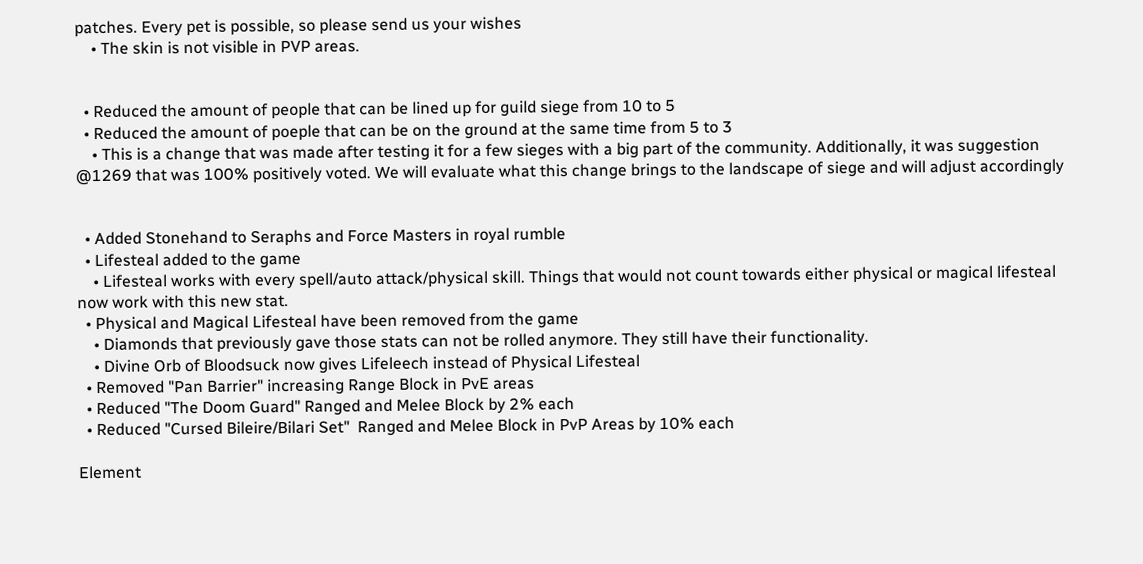patches. Every pet is possible, so please send us your wishes
    • The skin is not visible in PVP areas.


  • Reduced the amount of people that can be lined up for guild siege from 10 to 5
  • Reduced the amount of poeple that can be on the ground at the same time from 5 to 3
    • This is a change that was made after testing it for a few sieges with a big part of the community. Additionally, it was suggestion @1269 that was 100% positively voted. We will evaluate what this change brings to the landscape of siege and will adjust accordingly


  • Added Stonehand to Seraphs and Force Masters in royal rumble
  • Lifesteal added to the game
    • Lifesteal works with every spell/auto attack/physical skill. Things that would not count towards either physical or magical lifesteal now work with this new stat.
  • Physical and Magical Lifesteal have been removed from the game
    • Diamonds that previously gave those stats can not be rolled anymore. They still have their functionality.
    • Divine Orb of Bloodsuck now gives Lifeleech instead of Physical Lifesteal
  • Removed "Pan Barrier" increasing Range Block in PvE areas
  • Reduced "The Doom Guard" Ranged and Melee Block by 2% each
  • Reduced "Cursed Bileire/Bilari Set"  Ranged and Melee Block in PvP Areas by 10% each

Element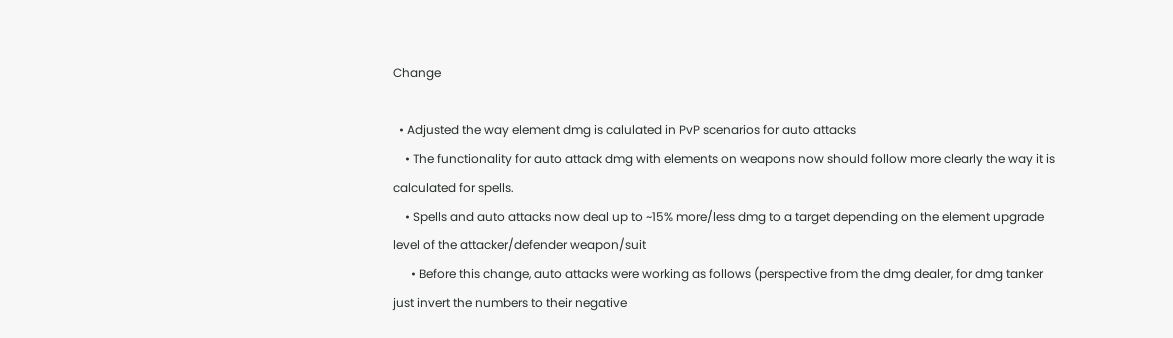Change

  • Adjusted the way element dmg is calulated in PvP scenarios for auto attacks
    • The functionality for auto attack dmg with elements on weapons now should follow more clearly the way it is calculated for spells.
    • Spells and auto attacks now deal up to ~15% more/less dmg to a target depending on the element upgrade level of the attacker/defender weapon/suit
      • Before this change, auto attacks were working as follows (perspective from the dmg dealer, for dmg tanker just invert the numbers to their negative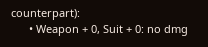counterpart):
      • Weapon + 0, Suit + 0: no dmg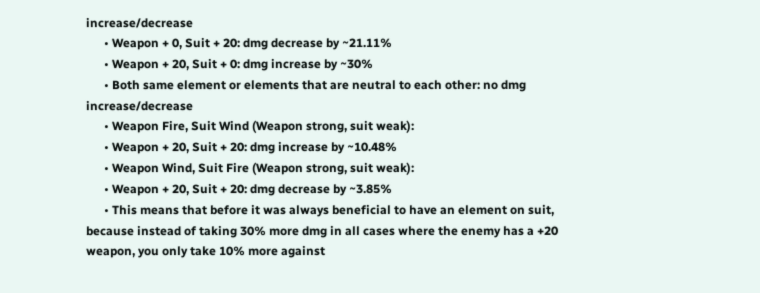increase/decrease
      • Weapon + 0, Suit + 20: dmg decrease by ~21.11%
      • Weapon + 20, Suit + 0: dmg increase by ~30%
      • Both same element or elements that are neutral to each other: no dmg increase/decrease
      • Weapon Fire, Suit Wind (Weapon strong, suit weak):
      • Weapon + 20, Suit + 20: dmg increase by ~10.48%
      • Weapon Wind, Suit Fire (Weapon strong, suit weak):
      • Weapon + 20, Suit + 20: dmg decrease by ~3.85%
      • This means that before it was always beneficial to have an element on suit, because instead of taking 30% more dmg in all cases where the enemy has a +20 weapon, you only take 10% more against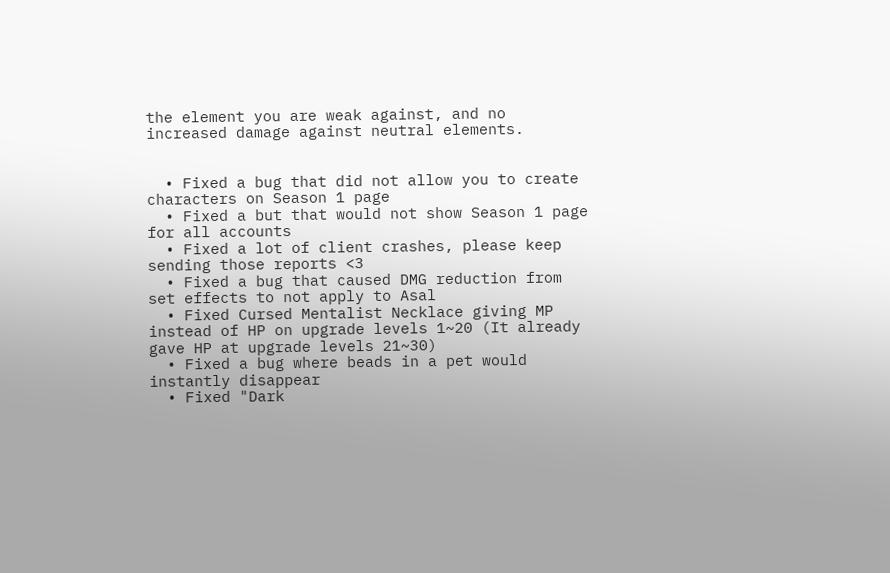the element you are weak against, and no increased damage against neutral elements.


  • Fixed a bug that did not allow you to create characters on Season 1 page
  • Fixed a but that would not show Season 1 page for all accounts
  • Fixed a lot of client crashes, please keep sending those reports <3
  • Fixed a bug that caused DMG reduction from set effects to not apply to Asal
  • Fixed Cursed Mentalist Necklace giving MP instead of HP on upgrade levels 1~20 (It already gave HP at upgrade levels 21~30)
  • Fixed a bug where beads in a pet would instantly disappear
  • Fixed "Dark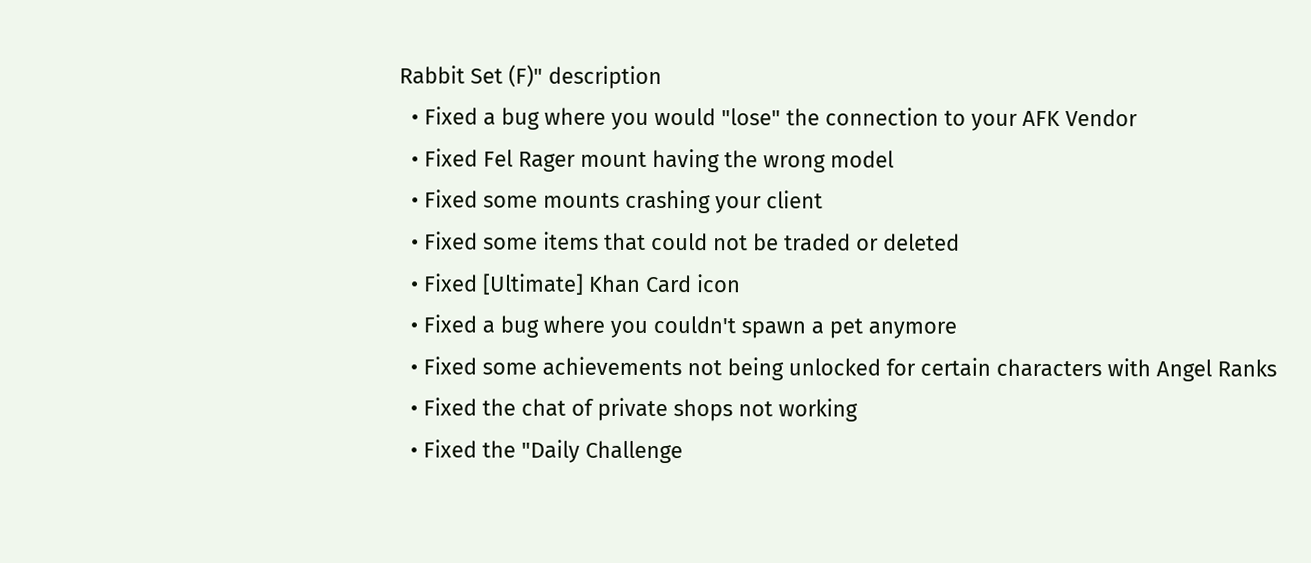Rabbit Set (F)" description
  • Fixed a bug where you would "lose" the connection to your AFK Vendor
  • Fixed Fel Rager mount having the wrong model
  • Fixed some mounts crashing your client
  • Fixed some items that could not be traded or deleted
  • Fixed [Ultimate] Khan Card icon
  • Fixed a bug where you couldn't spawn a pet anymore
  • Fixed some achievements not being unlocked for certain characters with Angel Ranks
  • Fixed the chat of private shops not working
  • Fixed the "Daily Challenge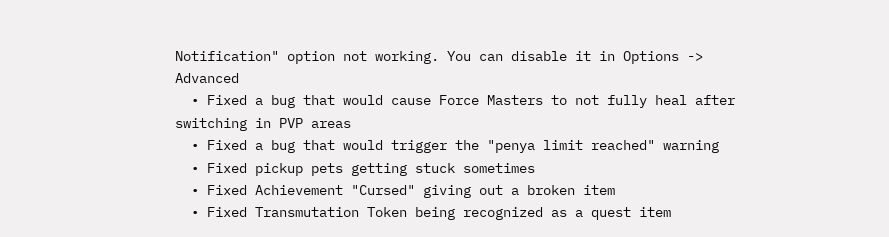Notification" option not working. You can disable it in Options -> Advanced
  • Fixed a bug that would cause Force Masters to not fully heal after switching in PVP areas
  • Fixed a bug that would trigger the "penya limit reached" warning
  • Fixed pickup pets getting stuck sometimes
  • Fixed Achievement "Cursed" giving out a broken item
  • Fixed Transmutation Token being recognized as a quest item